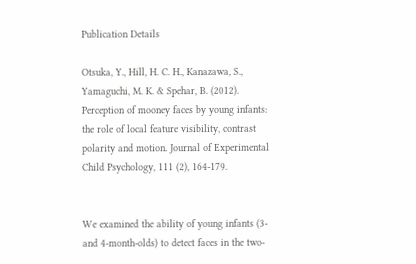Publication Details

Otsuka, Y., Hill, H. C. H., Kanazawa, S., Yamaguchi, M. K. & Spehar, B. (2012). Perception of mooney faces by young infants: the role of local feature visibility, contrast polarity and motion. Journal of Experimental Child Psychology, 111 (2), 164-179.


We examined the ability of young infants (3- and 4-month-olds) to detect faces in the two-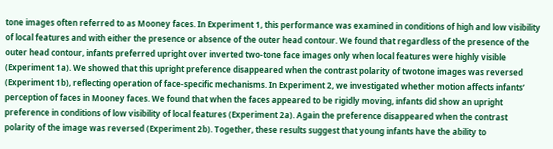tone images often referred to as Mooney faces. In Experiment 1, this performance was examined in conditions of high and low visibility of local features and with either the presence or absence of the outer head contour. We found that regardless of the presence of the outer head contour, infants preferred upright over inverted two-tone face images only when local features were highly visible (Experiment 1a). We showed that this upright preference disappeared when the contrast polarity of twotone images was reversed (Experiment 1b), reflecting operation of face-specific mechanisms. In Experiment 2, we investigated whether motion affects infants’ perception of faces in Mooney faces. We found that when the faces appeared to be rigidly moving, infants did show an upright preference in conditions of low visibility of local features (Experiment 2a). Again the preference disappeared when the contrast polarity of the image was reversed (Experiment 2b). Together, these results suggest that young infants have the ability to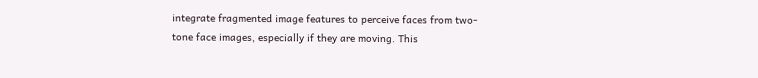integrate fragmented image features to perceive faces from two-tone face images, especially if they are moving. This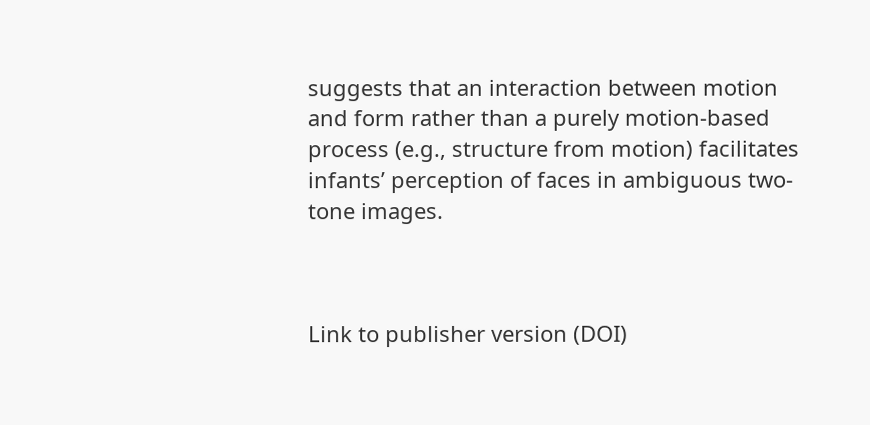suggests that an interaction between motion and form rather than a purely motion-based process (e.g., structure from motion) facilitates infants’ perception of faces in ambiguous two-tone images.



Link to publisher version (DOI)